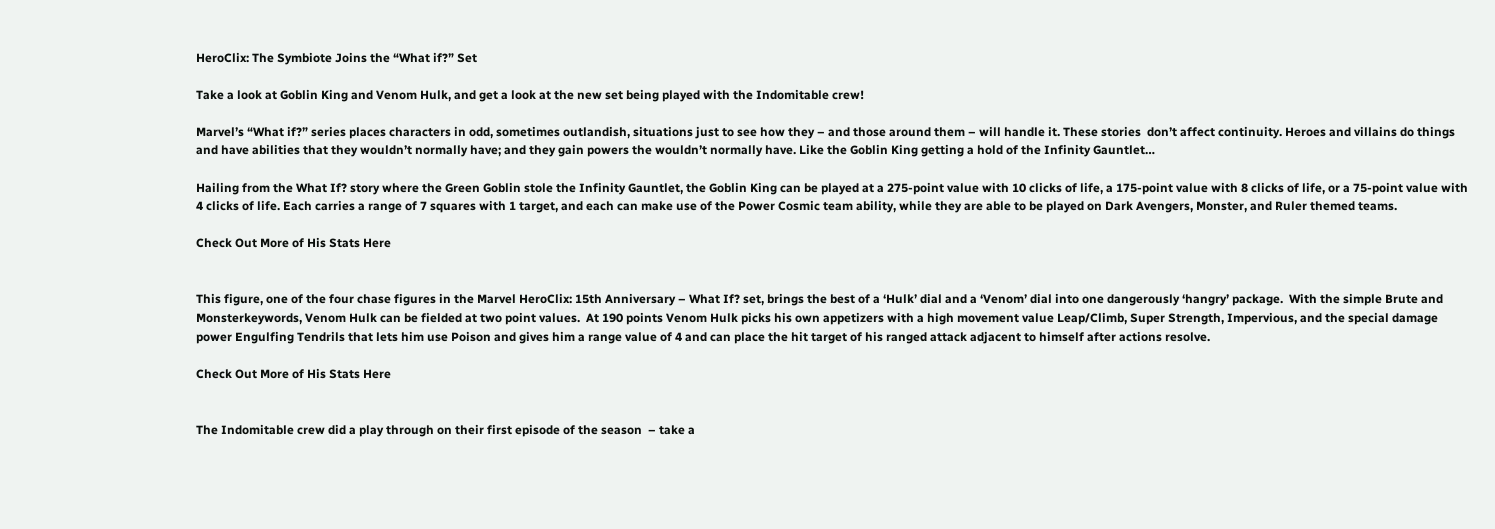HeroClix: The Symbiote Joins the “What if?” Set

Take a look at Goblin King and Venom Hulk, and get a look at the new set being played with the Indomitable crew!

Marvel’s “What if?” series places characters in odd, sometimes outlandish, situations just to see how they – and those around them – will handle it. These stories  don’t affect continuity. Heroes and villains do things and have abilities that they wouldn’t normally have; and they gain powers the wouldn’t normally have. Like the Goblin King getting a hold of the Infinity Gauntlet…

Hailing from the What If? story where the Green Goblin stole the Infinity Gauntlet, the Goblin King can be played at a 275-point value with 10 clicks of life, a 175-point value with 8 clicks of life, or a 75-point value with 4 clicks of life. Each carries a range of 7 squares with 1 target, and each can make use of the Power Cosmic team ability, while they are able to be played on Dark Avengers, Monster, and Ruler themed teams.

Check Out More of His Stats Here


This figure, one of the four chase figures in the Marvel HeroClix: 15th Anniversary – What If? set, brings the best of a ‘Hulk’ dial and a ‘Venom’ dial into one dangerously ‘hangry’ package.  With the simple Brute and Monsterkeywords, Venom Hulk can be fielded at two point values.  At 190 points Venom Hulk picks his own appetizers with a high movement value Leap/Climb, Super Strength, Impervious, and the special damage power Engulfing Tendrils that lets him use Poison and gives him a range value of 4 and can place the hit target of his ranged attack adjacent to himself after actions resolve.

Check Out More of His Stats Here


The Indomitable crew did a play through on their first episode of the season  – take a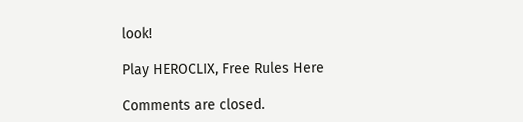look!

Play HEROCLIX, Free Rules Here

Comments are closed.